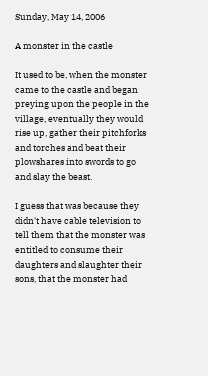Sunday, May 14, 2006

A monster in the castle

It used to be, when the monster came to the castle and began preying upon the people in the village, eventually they would rise up, gather their pitchforks and torches and beat their plowshares into swords to go and slay the beast.

I guess that was because they didn't have cable television to tell them that the monster was entitled to consume their daughters and slaughter their sons, that the monster had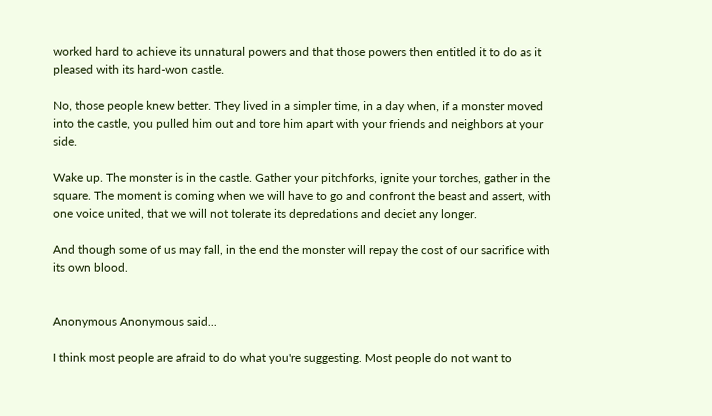worked hard to achieve its unnatural powers and that those powers then entitled it to do as it pleased with its hard-won castle.

No, those people knew better. They lived in a simpler time, in a day when, if a monster moved into the castle, you pulled him out and tore him apart with your friends and neighbors at your side.

Wake up. The monster is in the castle. Gather your pitchforks, ignite your torches, gather in the square. The moment is coming when we will have to go and confront the beast and assert, with one voice united, that we will not tolerate its depredations and deciet any longer.

And though some of us may fall, in the end the monster will repay the cost of our sacrifice with its own blood.


Anonymous Anonymous said...

I think most people are afraid to do what you're suggesting. Most people do not want to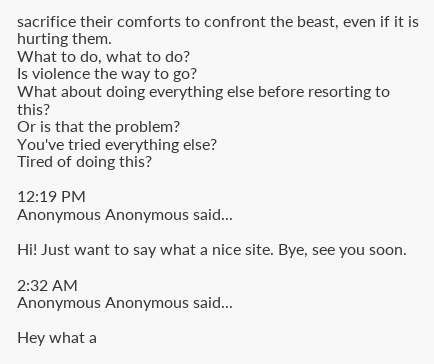sacrifice their comforts to confront the beast, even if it is hurting them.
What to do, what to do?
Is violence the way to go?
What about doing everything else before resorting to this?
Or is that the problem?
You've tried everything else?
Tired of doing this?

12:19 PM
Anonymous Anonymous said...

Hi! Just want to say what a nice site. Bye, see you soon.

2:32 AM
Anonymous Anonymous said...

Hey what a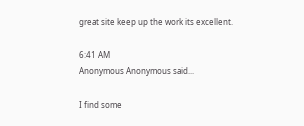great site keep up the work its excellent.

6:41 AM
Anonymous Anonymous said...

I find some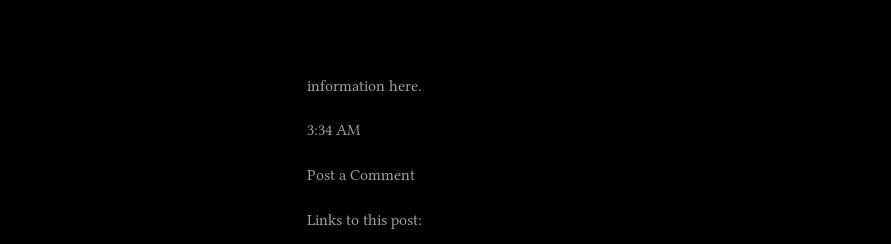information here.

3:34 AM

Post a Comment

Links to this post: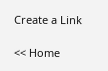Create a Link

<< Home